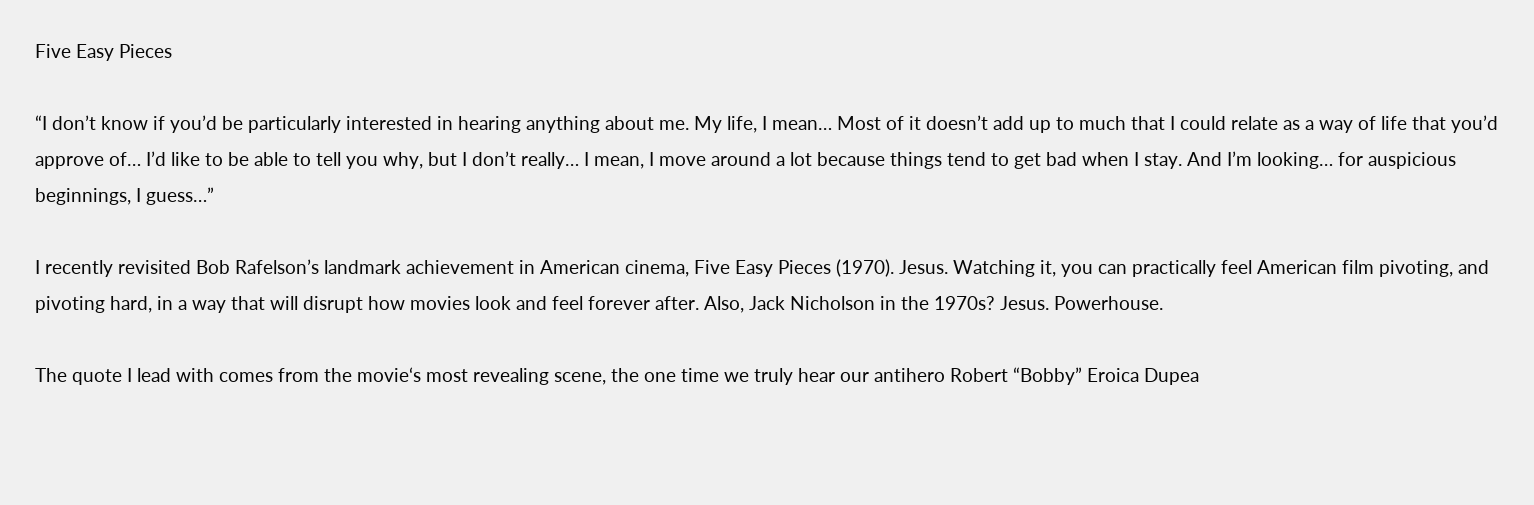Five Easy Pieces

“I don’t know if you’d be particularly interested in hearing anything about me. My life, I mean… Most of it doesn’t add up to much that I could relate as a way of life that you’d approve of… I’d like to be able to tell you why, but I don’t really… I mean, I move around a lot because things tend to get bad when I stay. And I’m looking… for auspicious beginnings, I guess…”

I recently revisited Bob Rafelson’s landmark achievement in American cinema, Five Easy Pieces (1970). Jesus. Watching it, you can practically feel American film pivoting, and pivoting hard, in a way that will disrupt how movies look and feel forever after. Also, Jack Nicholson in the 1970s? Jesus. Powerhouse.

The quote I lead with comes from the movie‘s most revealing scene, the one time we truly hear our antihero Robert “Bobby” Eroica Dupea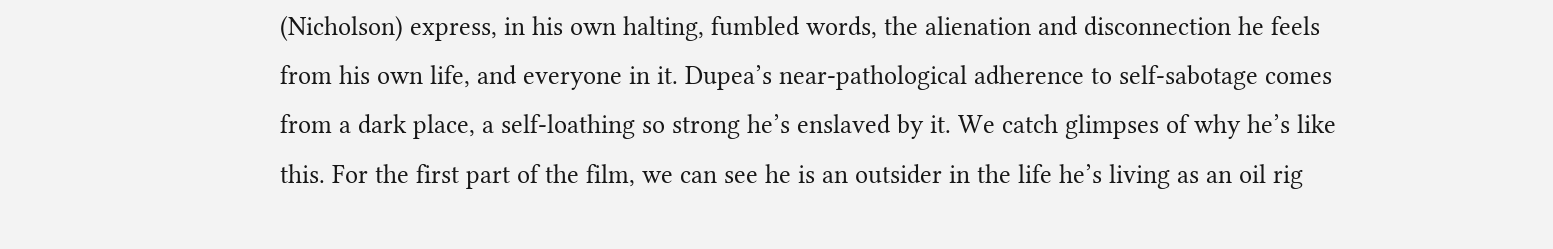(Nicholson) express, in his own halting, fumbled words, the alienation and disconnection he feels from his own life, and everyone in it. Dupea’s near-pathological adherence to self-sabotage comes from a dark place, a self-loathing so strong he’s enslaved by it. We catch glimpses of why he’s like this. For the first part of the film, we can see he is an outsider in the life he’s living as an oil rig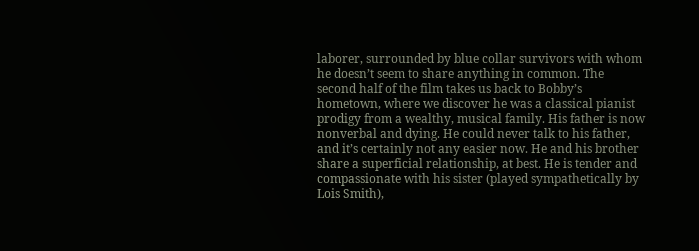laborer, surrounded by blue collar survivors with whom he doesn’t seem to share anything in common. The second half of the film takes us back to Bobby’s hometown, where we discover he was a classical pianist prodigy from a wealthy, musical family. His father is now nonverbal and dying. He could never talk to his father, and it’s certainly not any easier now. He and his brother share a superficial relationship, at best. He is tender and compassionate with his sister (played sympathetically by Lois Smith),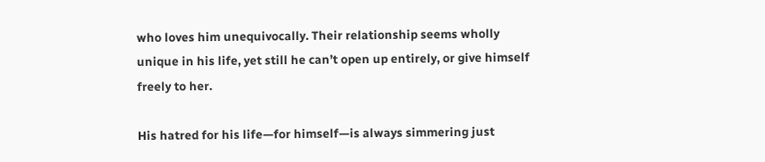who loves him unequivocally. Their relationship seems wholly unique in his life, yet still he can’t open up entirely, or give himself freely to her.

His hatred for his life—for himself—is always simmering just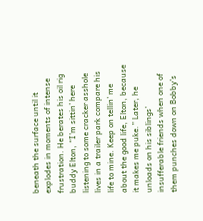beneath the surface until it explodes in moments of intense frustration. He berates his oil rig buddy Elton, “I’m sittin’ here listening to some cracker asshole lives in a trailer park compare his life to mine. Keep on tellin’ me about the good life, Elton, because it makes me puke.” Later, he unloads on his siblings’ insufferable friends when one of them punches down on Bobby’s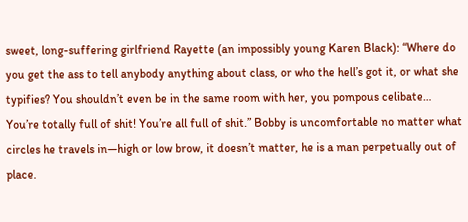sweet, long-suffering girlfriend Rayette (an impossibly young Karen Black): “Where do you get the ass to tell anybody anything about class, or who the hell’s got it, or what she typifies? You shouldn’t even be in the same room with her, you pompous celibate… You’re totally full of shit! You’re all full of shit.” Bobby is uncomfortable no matter what circles he travels in—high or low brow, it doesn’t matter, he is a man perpetually out of place.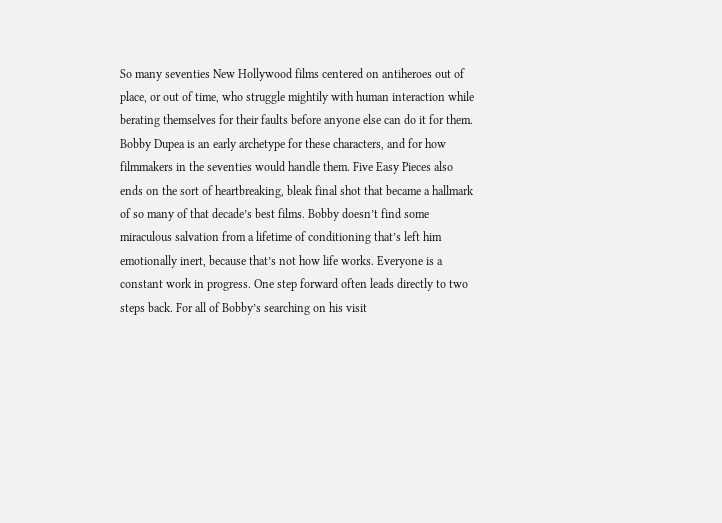So many seventies New Hollywood films centered on antiheroes out of place, or out of time, who struggle mightily with human interaction while berating themselves for their faults before anyone else can do it for them. Bobby Dupea is an early archetype for these characters, and for how filmmakers in the seventies would handle them. Five Easy Pieces also ends on the sort of heartbreaking, bleak final shot that became a hallmark of so many of that decade’s best films. Bobby doesn’t find some miraculous salvation from a lifetime of conditioning that’s left him emotionally inert, because that’s not how life works. Everyone is a constant work in progress. One step forward often leads directly to two steps back. For all of Bobby’s searching on his visit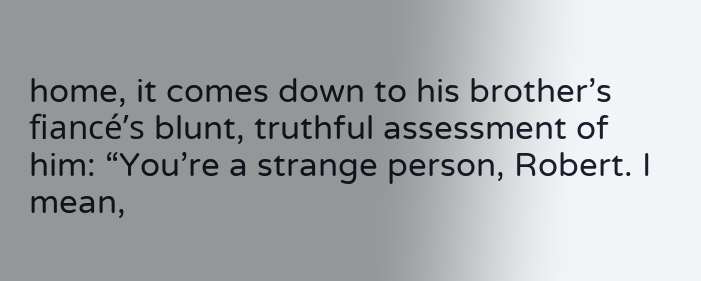home, it comes down to his brother’s fiancé’s blunt, truthful assessment of him: “You’re a strange person, Robert. I mean,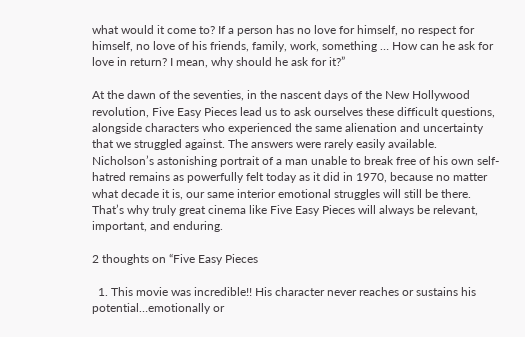what would it come to? If a person has no love for himself, no respect for himself, no love of his friends, family, work, something … How can he ask for love in return? I mean, why should he ask for it?”

At the dawn of the seventies, in the nascent days of the New Hollywood revolution, Five Easy Pieces lead us to ask ourselves these difficult questions, alongside characters who experienced the same alienation and uncertainty that we struggled against. The answers were rarely easily available. Nicholson’s astonishing portrait of a man unable to break free of his own self-hatred remains as powerfully felt today as it did in 1970, because no matter what decade it is, our same interior emotional struggles will still be there. That’s why truly great cinema like Five Easy Pieces will always be relevant, important, and enduring.

2 thoughts on “Five Easy Pieces

  1. This movie was incredible!! His character never reaches or sustains his potential…emotionally or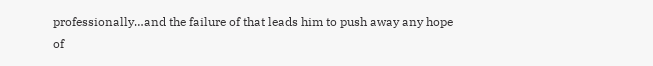professionally…and the failure of that leads him to push away any hope of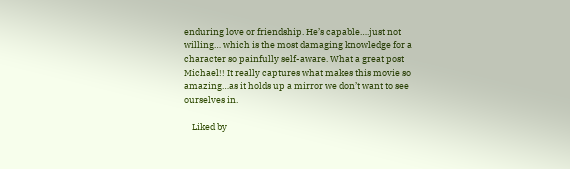enduring love or friendship. He’s capable….just not willing… which is the most damaging knowledge for a character so painfully self-aware. What a great post Michael!! It really captures what makes this movie so amazing…as it holds up a mirror we don’t want to see ourselves in.

    Liked by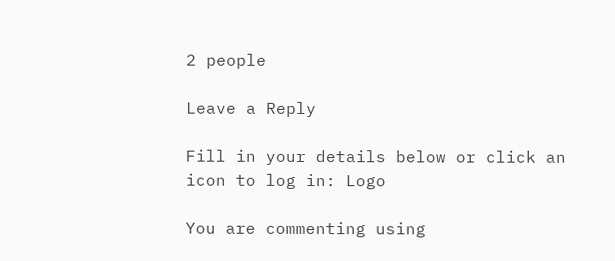2 people

Leave a Reply

Fill in your details below or click an icon to log in: Logo

You are commenting using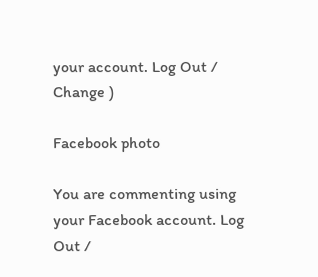your account. Log Out /  Change )

Facebook photo

You are commenting using your Facebook account. Log Out /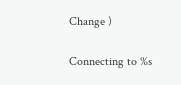Change )

Connecting to %s